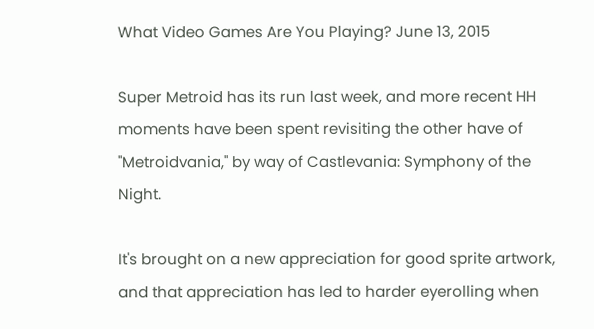What Video Games Are You Playing? June 13, 2015

Super Metroid has its run last week, and more recent HH moments have been spent revisiting the other have of "Metroidvania," by way of Castlevania: Symphony of the Night.

It's brought on a new appreciation for good sprite artwork, and that appreciation has led to harder eyerolling when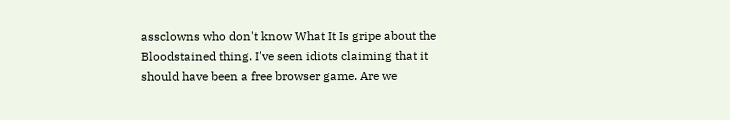assclowns who don't know What It Is gripe about the Bloodstained thing. I've seen idiots claiming that it should have been a free browser game. Are we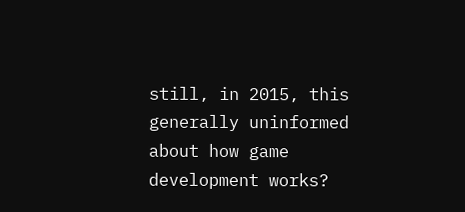still, in 2015, this generally uninformed about how game development works?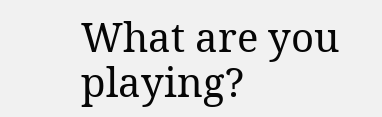What are you playing?